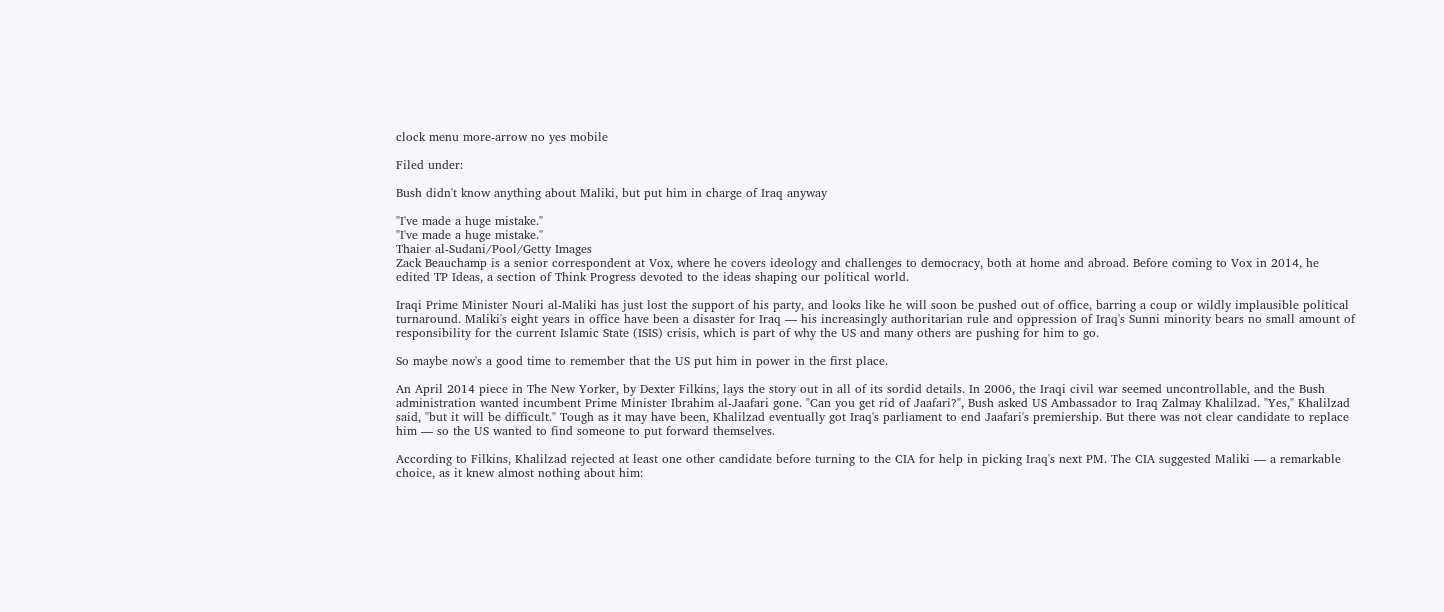clock menu more-arrow no yes mobile

Filed under:

Bush didn't know anything about Maliki, but put him in charge of Iraq anyway

"I've made a huge mistake."
"I've made a huge mistake."
Thaier al-Sudani/Pool/Getty Images
Zack Beauchamp is a senior correspondent at Vox, where he covers ideology and challenges to democracy, both at home and abroad. Before coming to Vox in 2014, he edited TP Ideas, a section of Think Progress devoted to the ideas shaping our political world.

Iraqi Prime Minister Nouri al-Maliki has just lost the support of his party, and looks like he will soon be pushed out of office, barring a coup or wildly implausible political turnaround. Maliki's eight years in office have been a disaster for Iraq — his increasingly authoritarian rule and oppression of Iraq's Sunni minority bears no small amount of responsibility for the current Islamic State (ISIS) crisis, which is part of why the US and many others are pushing for him to go.

So maybe now's a good time to remember that the US put him in power in the first place.

An April 2014 piece in The New Yorker, by Dexter Filkins, lays the story out in all of its sordid details. In 2006, the Iraqi civil war seemed uncontrollable, and the Bush administration wanted incumbent Prime Minister Ibrahim al-Jaafari gone. "Can you get rid of Jaafari?", Bush asked US Ambassador to Iraq Zalmay Khalilzad. "Yes," Khalilzad said, "but it will be difficult." Tough as it may have been, Khalilzad eventually got Iraq's parliament to end Jaafari's premiership. But there was not clear candidate to replace him — so the US wanted to find someone to put forward themselves.

According to Filkins, Khalilzad rejected at least one other candidate before turning to the CIA for help in picking Iraq's next PM. The CIA suggested Maliki — a remarkable choice, as it knew almost nothing about him: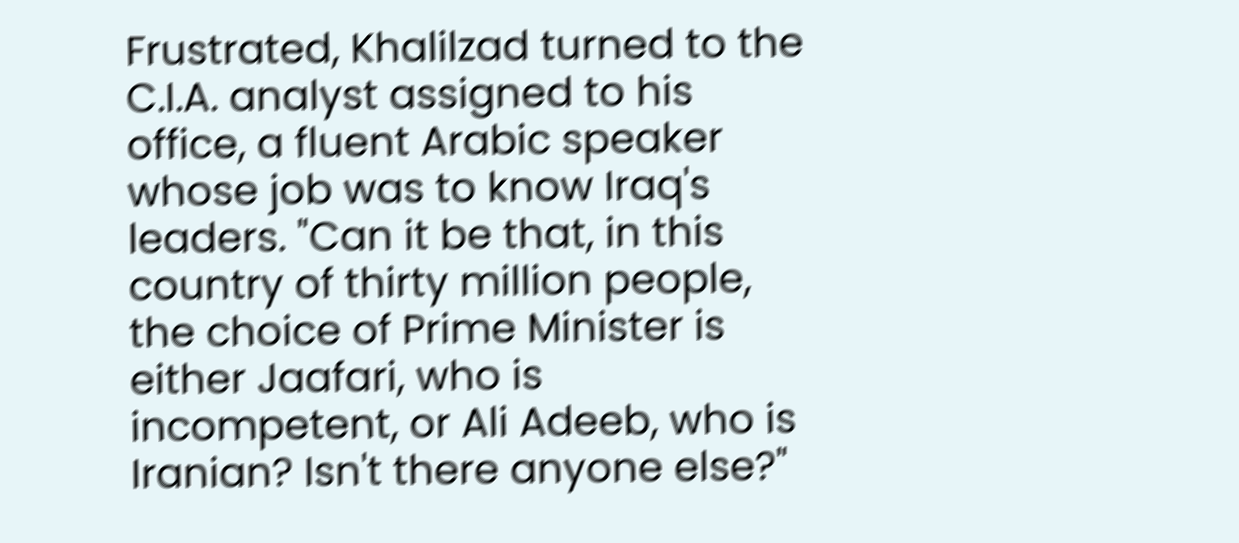Frustrated, Khalilzad turned to the C.I.A. analyst assigned to his office, a fluent Arabic speaker whose job was to know Iraq's leaders. "Can it be that, in this country of thirty million people, the choice of Prime Minister is either Jaafari, who is incompetent, or Ali Adeeb, who is Iranian? Isn't there anyone else?"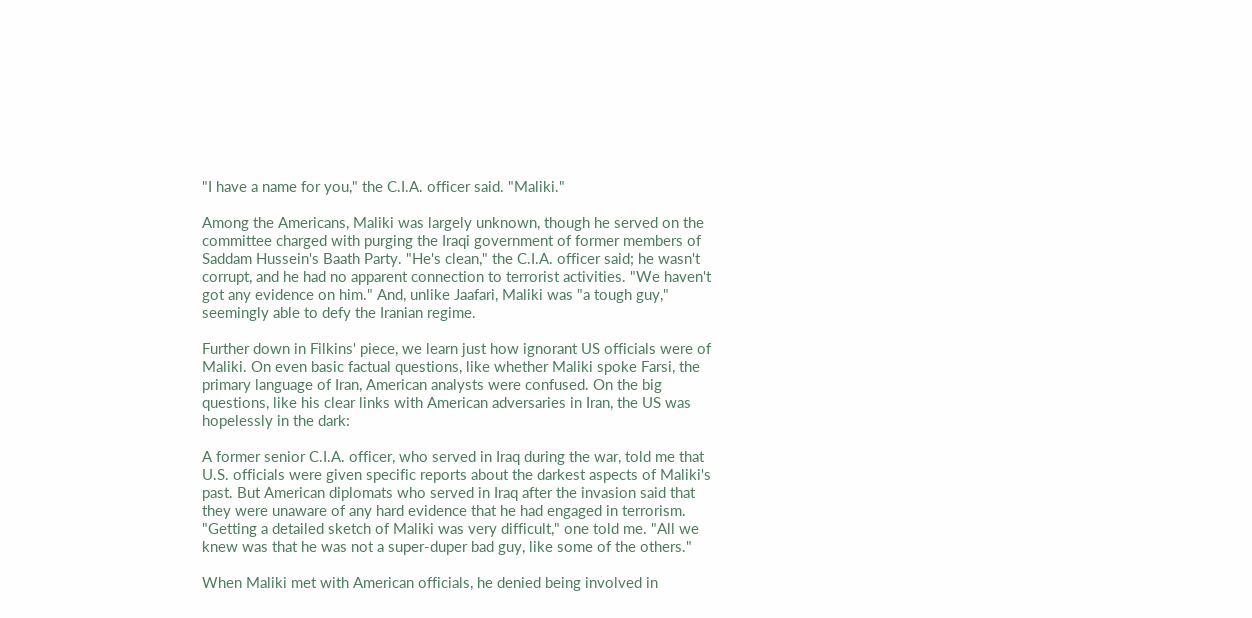"I have a name for you," the C.I.A. officer said. "Maliki."

Among the Americans, Maliki was largely unknown, though he served on the committee charged with purging the Iraqi government of former members of Saddam Hussein's Baath Party. "He's clean," the C.I.A. officer said; he wasn't corrupt, and he had no apparent connection to terrorist activities. "We haven't got any evidence on him." And, unlike Jaafari, Maliki was "a tough guy," seemingly able to defy the Iranian regime.

Further down in Filkins' piece, we learn just how ignorant US officials were of Maliki. On even basic factual questions, like whether Maliki spoke Farsi, the primary language of Iran, American analysts were confused. On the big questions, like his clear links with American adversaries in Iran, the US was hopelessly in the dark:

A former senior C.I.A. officer, who served in Iraq during the war, told me that U.S. officials were given specific reports about the darkest aspects of Maliki's past. But American diplomats who served in Iraq after the invasion said that they were unaware of any hard evidence that he had engaged in terrorism. "Getting a detailed sketch of Maliki was very difficult," one told me. "All we knew was that he was not a super-duper bad guy, like some of the others."

When Maliki met with American officials, he denied being involved in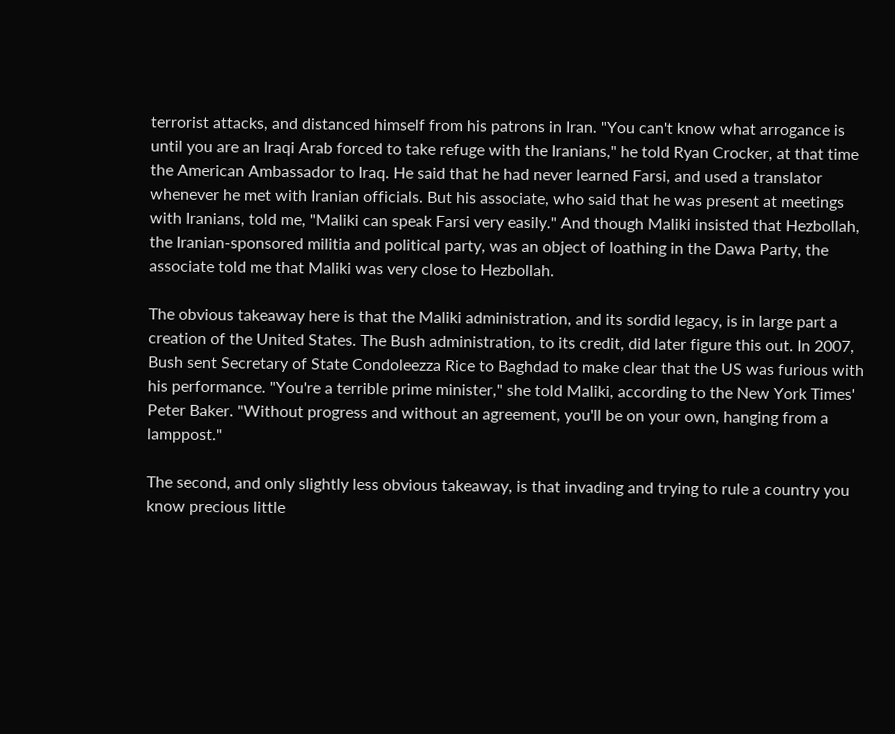terrorist attacks, and distanced himself from his patrons in Iran. "You can't know what arrogance is until you are an Iraqi Arab forced to take refuge with the Iranians," he told Ryan Crocker, at that time the American Ambassador to Iraq. He said that he had never learned Farsi, and used a translator whenever he met with Iranian officials. But his associate, who said that he was present at meetings with Iranians, told me, "Maliki can speak Farsi very easily." And though Maliki insisted that Hezbollah, the Iranian-sponsored militia and political party, was an object of loathing in the Dawa Party, the associate told me that Maliki was very close to Hezbollah.

The obvious takeaway here is that the Maliki administration, and its sordid legacy, is in large part a creation of the United States. The Bush administration, to its credit, did later figure this out. In 2007, Bush sent Secretary of State Condoleezza Rice to Baghdad to make clear that the US was furious with his performance. "You're a terrible prime minister," she told Maliki, according to the New York Times' Peter Baker. "Without progress and without an agreement, you'll be on your own, hanging from a lamppost."

The second, and only slightly less obvious takeaway, is that invading and trying to rule a country you know precious little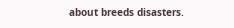about breeds disasters.